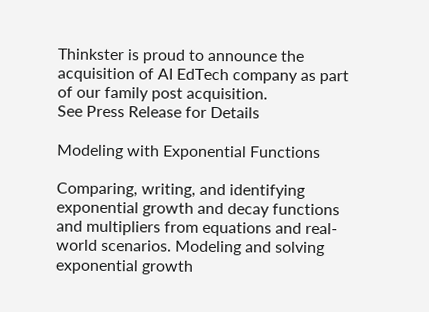Thinkster is proud to announce the acquisition of AI EdTech company as part of our family post acquisition.
See Press Release for Details

Modeling with Exponential Functions

Comparing, writing, and identifying exponential growth and decay functions and multipliers from equations and real-world scenarios. Modeling and solving exponential growth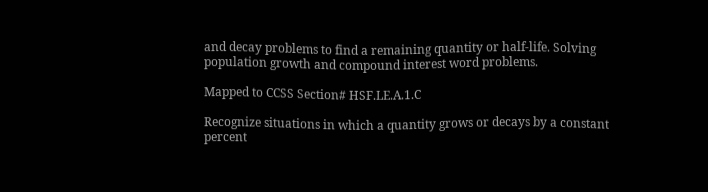and decay problems to find a remaining quantity or half-life. Solving population growth and compound interest word problems.

Mapped to CCSS Section# HSF.LE.A.1.C

Recognize situations in which a quantity grows or decays by a constant percent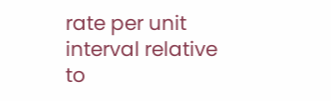rate per unit interval relative to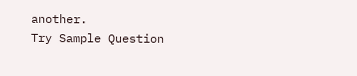another.
Try Sample Question